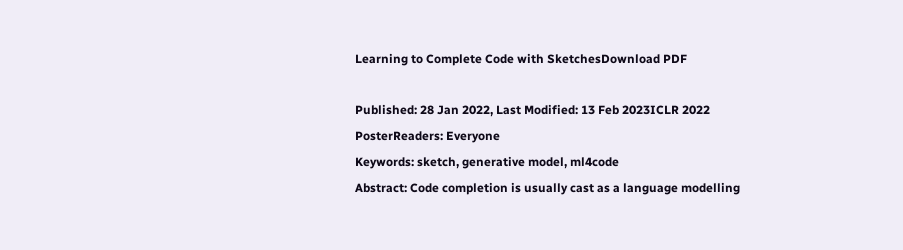Learning to Complete Code with SketchesDownload PDF

Published: 28 Jan 2022, Last Modified: 13 Feb 2023ICLR 2022 PosterReaders: Everyone
Keywords: sketch, generative model, ml4code
Abstract: Code completion is usually cast as a language modelling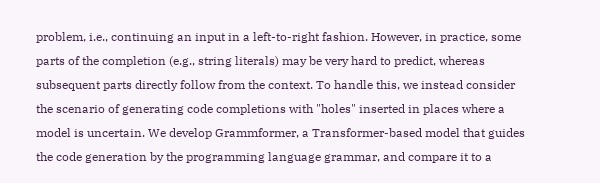problem, i.e., continuing an input in a left-to-right fashion. However, in practice, some parts of the completion (e.g., string literals) may be very hard to predict, whereas subsequent parts directly follow from the context. To handle this, we instead consider the scenario of generating code completions with "holes" inserted in places where a model is uncertain. We develop Grammformer, a Transformer-based model that guides the code generation by the programming language grammar, and compare it to a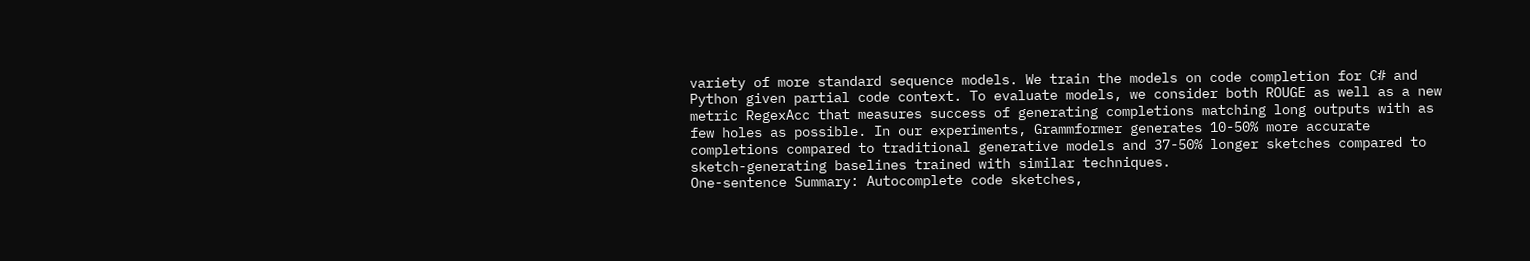variety of more standard sequence models. We train the models on code completion for C# and Python given partial code context. To evaluate models, we consider both ROUGE as well as a new metric RegexAcc that measures success of generating completions matching long outputs with as few holes as possible. In our experiments, Grammformer generates 10-50% more accurate completions compared to traditional generative models and 37-50% longer sketches compared to sketch-generating baselines trained with similar techniques.
One-sentence Summary: Autocomplete code sketches,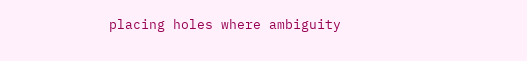placing holes where ambiguity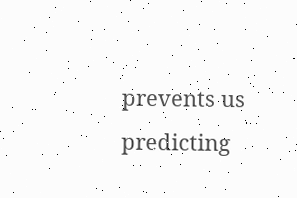prevents us predicting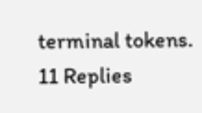terminal tokens.
11 Replies